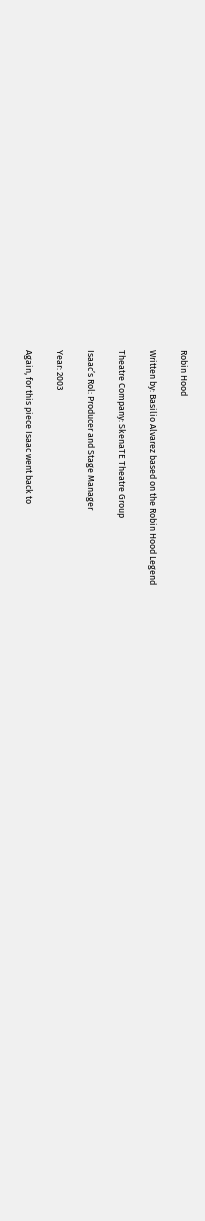Robin Hood

Written by: Basilio Alvarez based on the Robin Hood Legend

Theatre Company: SkenaTE Theatre Group

Isaac’s Rol: Producer and Stage Manager

Year: 2003

Again, for this piece Isaac went back to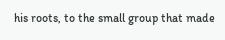his roots, to the small group that made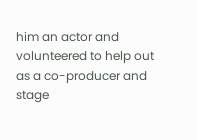him an actor and volunteered to help out as a co-producer and stage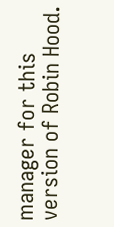manager for this version of Robin Hood.